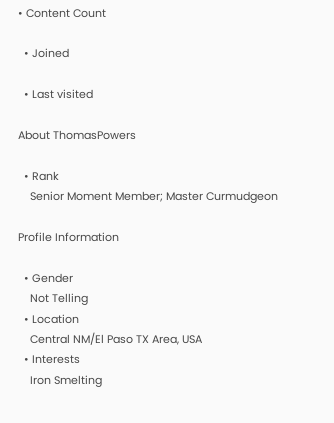• Content Count

  • Joined

  • Last visited

About ThomasPowers

  • Rank
    Senior Moment Member; Master Curmudgeon

Profile Information

  • Gender
    Not Telling
  • Location
    Central NM/El Paso TX Area, USA
  • Interests
    Iron Smelting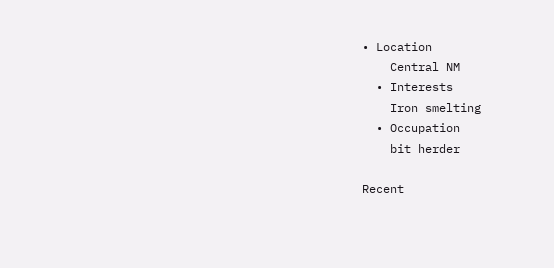• Location
    Central NM
  • Interests
    Iron smelting
  • Occupation
    bit herder

Recent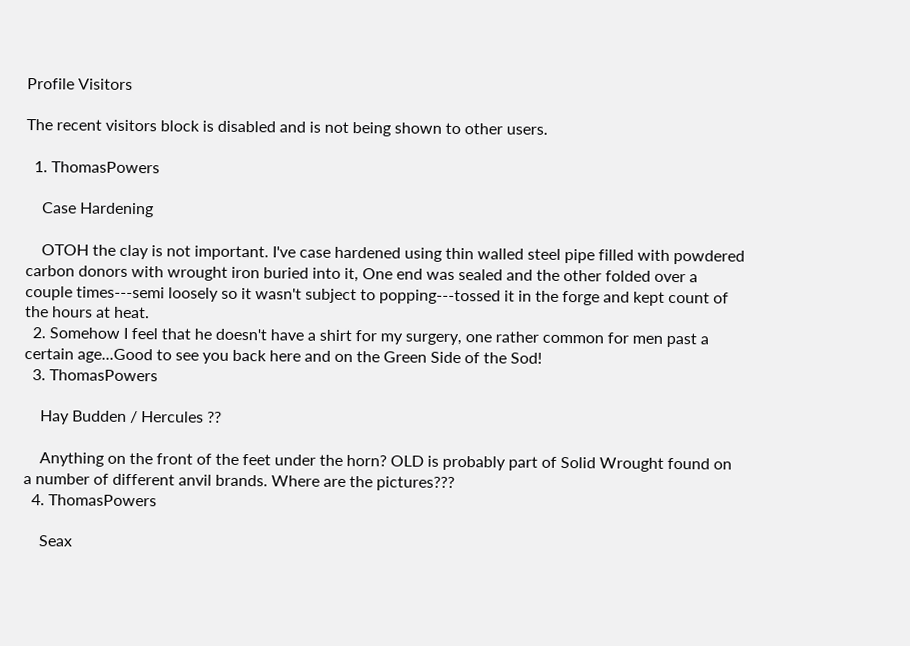Profile Visitors

The recent visitors block is disabled and is not being shown to other users.

  1. ThomasPowers

    Case Hardening

    OTOH the clay is not important. I've case hardened using thin walled steel pipe filled with powdered carbon donors with wrought iron buried into it, One end was sealed and the other folded over a couple times---semi loosely so it wasn't subject to popping---tossed it in the forge and kept count of the hours at heat.
  2. Somehow I feel that he doesn't have a shirt for my surgery, one rather common for men past a certain age...Good to see you back here and on the Green Side of the Sod!
  3. ThomasPowers

    Hay Budden / Hercules ??

    Anything on the front of the feet under the horn? OLD is probably part of Solid Wrought found on a number of different anvil brands. Where are the pictures???
  4. ThomasPowers

    Seax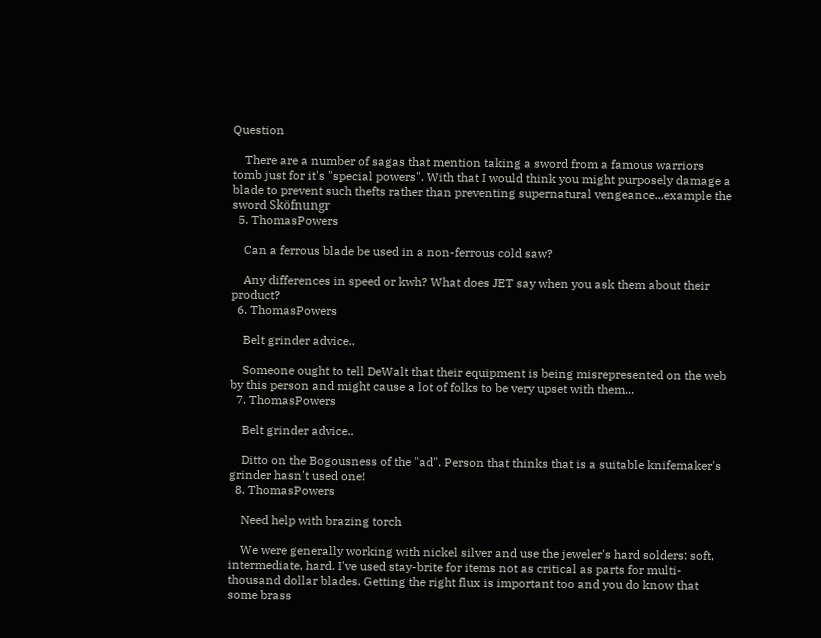Question

    There are a number of sagas that mention taking a sword from a famous warriors tomb just for it's "special powers". With that I would think you might purposely damage a blade to prevent such thefts rather than preventing supernatural vengeance...example the sword Sköfnungr
  5. ThomasPowers

    Can a ferrous blade be used in a non-ferrous cold saw?

    Any differences in speed or kwh? What does JET say when you ask them about their product?
  6. ThomasPowers

    Belt grinder advice..

    Someone ought to tell DeWalt that their equipment is being misrepresented on the web by this person and might cause a lot of folks to be very upset with them...
  7. ThomasPowers

    Belt grinder advice..

    Ditto on the Bogousness of the "ad". Person that thinks that is a suitable knifemaker's grinder hasn't used one!
  8. ThomasPowers

    Need help with brazing torch

    We were generally working with nickel silver and use the jeweler's hard solders: soft, intermediate, hard. I've used stay-brite for items not as critical as parts for multi-thousand dollar blades. Getting the right flux is important too and you do know that some brass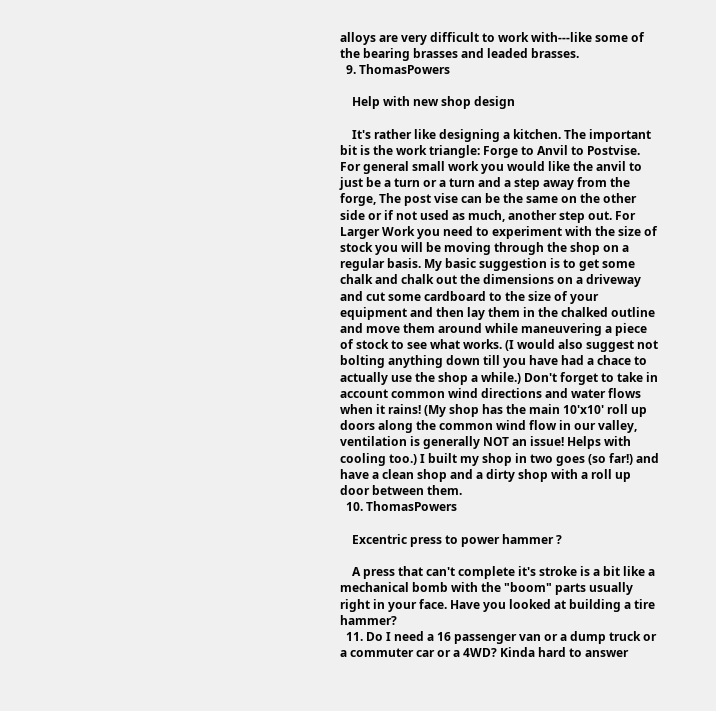alloys are very difficult to work with---like some of the bearing brasses and leaded brasses.
  9. ThomasPowers

    Help with new shop design

    It's rather like designing a kitchen. The important bit is the work triangle: Forge to Anvil to Postvise. For general small work you would like the anvil to just be a turn or a turn and a step away from the forge, The post vise can be the same on the other side or if not used as much, another step out. For Larger Work you need to experiment with the size of stock you will be moving through the shop on a regular basis. My basic suggestion is to get some chalk and chalk out the dimensions on a driveway and cut some cardboard to the size of your equipment and then lay them in the chalked outline and move them around while maneuvering a piece of stock to see what works. (I would also suggest not bolting anything down till you have had a chace to actually use the shop a while.) Don't forget to take in account common wind directions and water flows when it rains! (My shop has the main 10'x10' roll up doors along the common wind flow in our valley, ventilation is generally NOT an issue! Helps with cooling too.) I built my shop in two goes (so far!) and have a clean shop and a dirty shop with a roll up door between them.
  10. ThomasPowers

    Excentric press to power hammer ?

    A press that can't complete it's stroke is a bit like a mechanical bomb with the "boom" parts usually right in your face. Have you looked at building a tire hammer?
  11. Do I need a 16 passenger van or a dump truck or a commuter car or a 4WD? Kinda hard to answer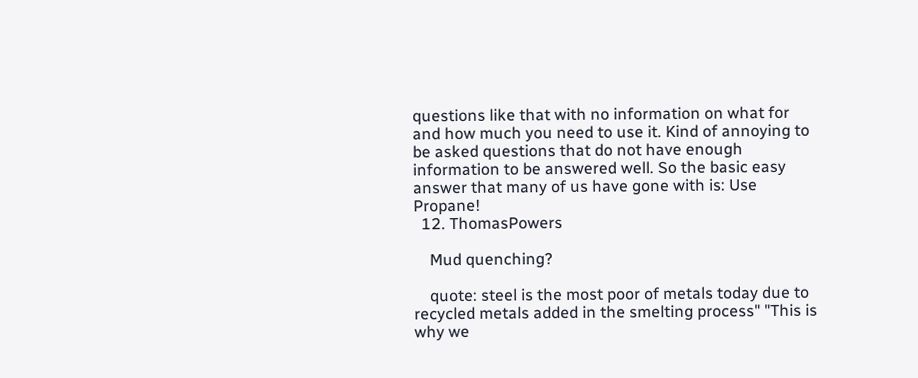questions like that with no information on what for and how much you need to use it. Kind of annoying to be asked questions that do not have enough information to be answered well. So the basic easy answer that many of us have gone with is: Use Propane!
  12. ThomasPowers

    Mud quenching?

    quote: steel is the most poor of metals today due to recycled metals added in the smelting process" "This is why we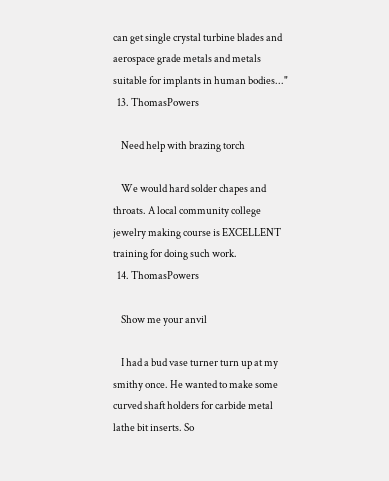can get single crystal turbine blades and aerospace grade metals and metals suitable for implants in human bodies..."
  13. ThomasPowers

    Need help with brazing torch

    We would hard solder chapes and throats. A local community college jewelry making course is EXCELLENT training for doing such work.
  14. ThomasPowers

    Show me your anvil

    I had a bud vase turner turn up at my smithy once. He wanted to make some curved shaft holders for carbide metal lathe bit inserts. So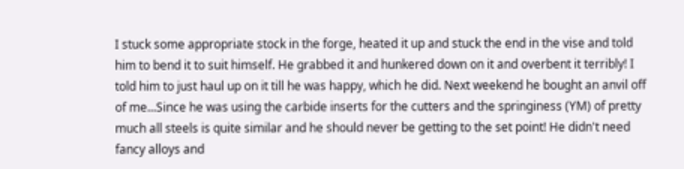I stuck some appropriate stock in the forge, heated it up and stuck the end in the vise and told him to bend it to suit himself. He grabbed it and hunkered down on it and overbent it terribly! I told him to just haul up on it till he was happy, which he did. Next weekend he bought an anvil off of me...Since he was using the carbide inserts for the cutters and the springiness (YM) of pretty much all steels is quite similar and he should never be getting to the set point! He didn't need fancy alloys and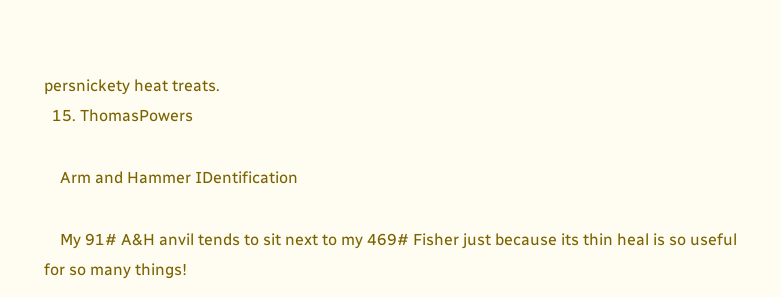persnickety heat treats.
  15. ThomasPowers

    Arm and Hammer IDentification

    My 91# A&H anvil tends to sit next to my 469# Fisher just because its thin heal is so useful for so many things!